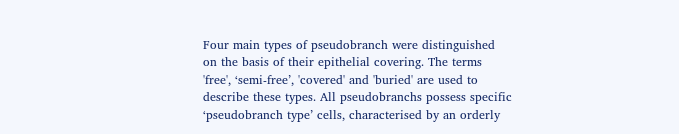Four main types of pseudobranch were distinguished on the basis of their epithelial covering. The terms 'free', ‘semi-free’, 'covered' and 'buried' are used to describe these types. All pseudobranchs possess specific ‘pseudobranch type’ cells, characterised by an orderly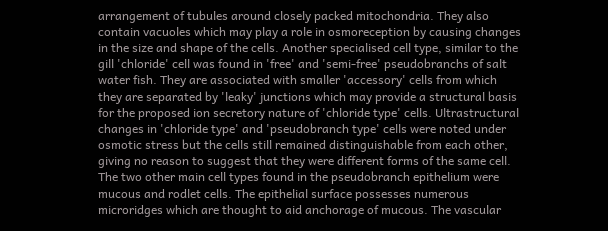arrangement of tubules around closely packed mitochondria. They also contain vacuoles which may play a role in osmoreception by causing changes in the size and shape of the cells. Another specialised cell type, similar to the gill 'chloride' cell was found in 'free' and 'semi-free' pseudobranchs of salt water fish. They are associated with smaller 'accessory' cells from which they are separated by 'leaky' junctions which may provide a structural basis for the proposed ion secretory nature of 'chloride type' cells. Ultrastructural changes in 'chloride type' and 'pseudobranch type' cells were noted under osmotic stress but the cells still remained distinguishable from each other, giving no reason to suggest that they were different forms of the same cell. The two other main cell types found in the pseudobranch epithelium were mucous and rodlet cells. The epithelial surface possesses numerous microridges which are thought to aid anchorage of mucous. The vascular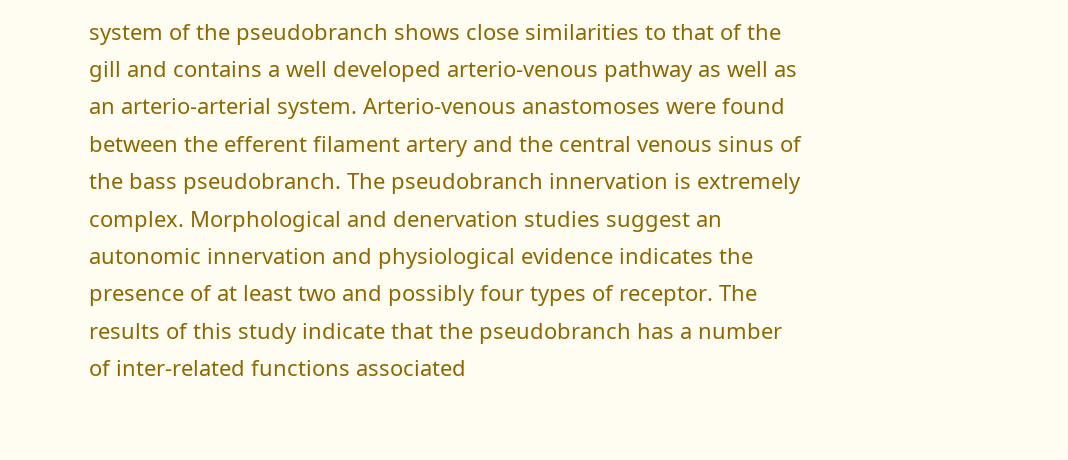system of the pseudobranch shows close similarities to that of the gill and contains a well developed arterio-venous pathway as well as an arterio-arterial system. Arterio-venous anastomoses were found between the efferent filament artery and the central venous sinus of the bass pseudobranch. The pseudobranch innervation is extremely complex. Morphological and denervation studies suggest an autonomic innervation and physiological evidence indicates the presence of at least two and possibly four types of receptor. The results of this study indicate that the pseudobranch has a number of inter-related functions associated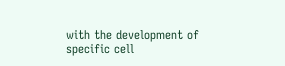with the development of specific cell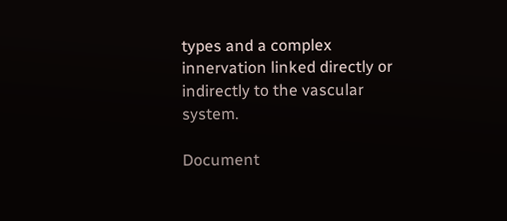types and a complex innervation linked directly or indirectly to the vascular system.

Document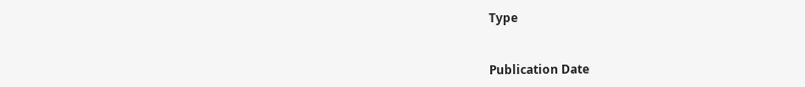Type


Publication Date